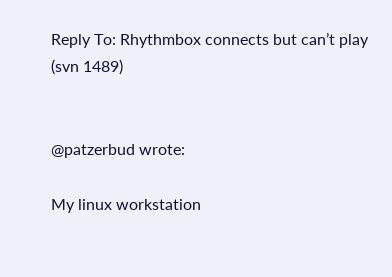Reply To: Rhythmbox connects but can’t play (svn 1489)


@patzerbud wrote:

My linux workstation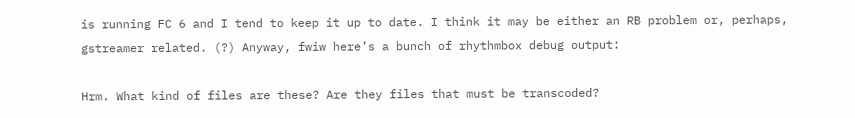is running FC 6 and I tend to keep it up to date. I think it may be either an RB problem or, perhaps, gstreamer related. (?) Anyway, fwiw here’s a bunch of rhythmbox debug output:

Hrm. What kind of files are these? Are they files that must be transcoded?